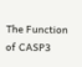The Function of CASP3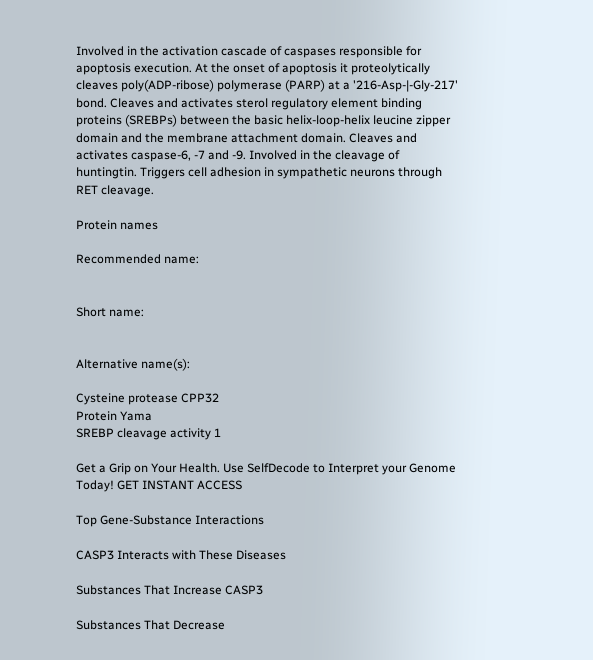Involved in the activation cascade of caspases responsible for apoptosis execution. At the onset of apoptosis it proteolytically cleaves poly(ADP-ribose) polymerase (PARP) at a '216-Asp-|-Gly-217' bond. Cleaves and activates sterol regulatory element binding proteins (SREBPs) between the basic helix-loop-helix leucine zipper domain and the membrane attachment domain. Cleaves and activates caspase-6, -7 and -9. Involved in the cleavage of huntingtin. Triggers cell adhesion in sympathetic neurons through RET cleavage.

Protein names

Recommended name:


Short name:


Alternative name(s):

Cysteine protease CPP32
Protein Yama
SREBP cleavage activity 1

Get a Grip on Your Health. Use SelfDecode to Interpret your Genome Today! GET INSTANT ACCESS

Top Gene-Substance Interactions

CASP3 Interacts with These Diseases

Substances That Increase CASP3

Substances That Decrease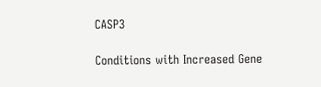CASP3

Conditions with Increased Gene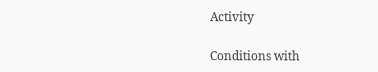Activity

Conditions with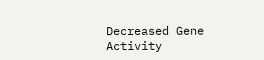Decreased Gene Activity